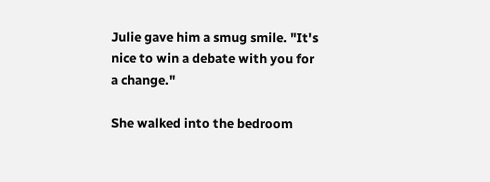Julie gave him a smug smile. "It's nice to win a debate with you for a change."

She walked into the bedroom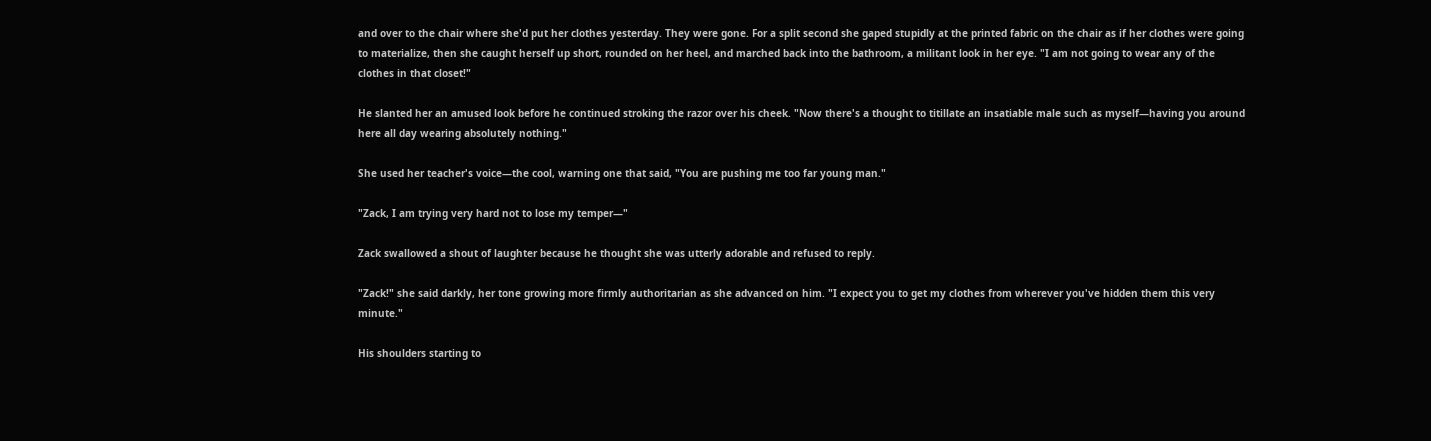and over to the chair where she'd put her clothes yesterday. They were gone. For a split second she gaped stupidly at the printed fabric on the chair as if her clothes were going to materialize, then she caught herself up short, rounded on her heel, and marched back into the bathroom, a militant look in her eye. "I am not going to wear any of the clothes in that closet!"

He slanted her an amused look before he continued stroking the razor over his cheek. "Now there's a thought to titillate an insatiable male such as myself—having you around here all day wearing absolutely nothing."

She used her teacher's voice—the cool, warning one that said, "You are pushing me too far young man."

"Zack, I am trying very hard not to lose my temper—"

Zack swallowed a shout of laughter because he thought she was utterly adorable and refused to reply.

"Zack!" she said darkly, her tone growing more firmly authoritarian as she advanced on him. "I expect you to get my clothes from wherever you've hidden them this very minute."

His shoulders starting to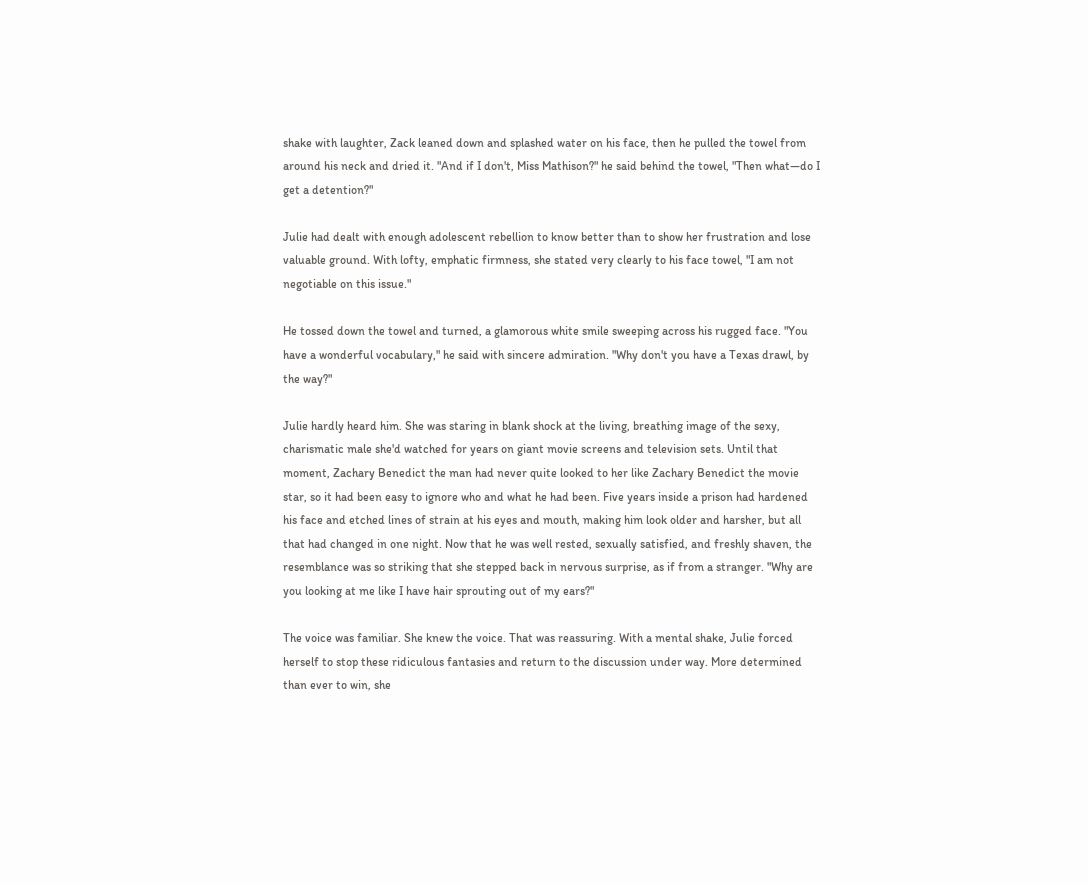shake with laughter, Zack leaned down and splashed water on his face, then he pulled the towel from around his neck and dried it. "And if I don't, Miss Mathison?" he said behind the towel, "Then what—do I get a detention?"

Julie had dealt with enough adolescent rebellion to know better than to show her frustration and lose valuable ground. With lofty, emphatic firmness, she stated very clearly to his face towel, "I am not negotiable on this issue."

He tossed down the towel and turned, a glamorous white smile sweeping across his rugged face. "You have a wonderful vocabulary," he said with sincere admiration. "Why don't you have a Texas drawl, by the way?"

Julie hardly heard him. She was staring in blank shock at the living, breathing image of the sexy, charismatic male she'd watched for years on giant movie screens and television sets. Until that moment, Zachary Benedict the man had never quite looked to her like Zachary Benedict the movie star, so it had been easy to ignore who and what he had been. Five years inside a prison had hardened his face and etched lines of strain at his eyes and mouth, making him look older and harsher, but all that had changed in one night. Now that he was well rested, sexually satisfied, and freshly shaven, the resemblance was so striking that she stepped back in nervous surprise, as if from a stranger. "Why are you looking at me like I have hair sprouting out of my ears?"

The voice was familiar. She knew the voice. That was reassuring. With a mental shake, Julie forced herself to stop these ridiculous fantasies and return to the discussion under way. More determined than ever to win, she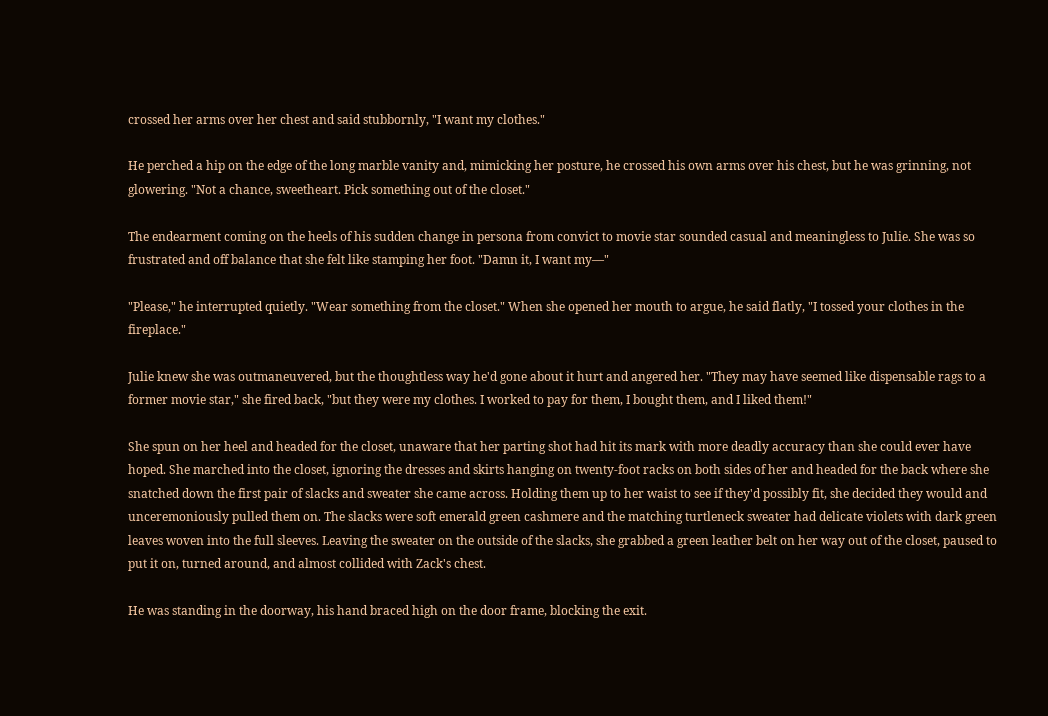crossed her arms over her chest and said stubbornly, "I want my clothes."

He perched a hip on the edge of the long marble vanity and, mimicking her posture, he crossed his own arms over his chest, but he was grinning, not glowering. "Not a chance, sweetheart. Pick something out of the closet."

The endearment coming on the heels of his sudden change in persona from convict to movie star sounded casual and meaningless to Julie. She was so frustrated and off balance that she felt like stamping her foot. "Damn it, I want my—"

"Please," he interrupted quietly. "Wear something from the closet." When she opened her mouth to argue, he said flatly, "I tossed your clothes in the fireplace."

Julie knew she was outmaneuvered, but the thoughtless way he'd gone about it hurt and angered her. "They may have seemed like dispensable rags to a former movie star," she fired back, "but they were my clothes. I worked to pay for them, I bought them, and I liked them!"

She spun on her heel and headed for the closet, unaware that her parting shot had hit its mark with more deadly accuracy than she could ever have hoped. She marched into the closet, ignoring the dresses and skirts hanging on twenty-foot racks on both sides of her and headed for the back where she snatched down the first pair of slacks and sweater she came across. Holding them up to her waist to see if they'd possibly fit, she decided they would and unceremoniously pulled them on. The slacks were soft emerald green cashmere and the matching turtleneck sweater had delicate violets with dark green leaves woven into the full sleeves. Leaving the sweater on the outside of the slacks, she grabbed a green leather belt on her way out of the closet, paused to put it on, turned around, and almost collided with Zack's chest.

He was standing in the doorway, his hand braced high on the door frame, blocking the exit.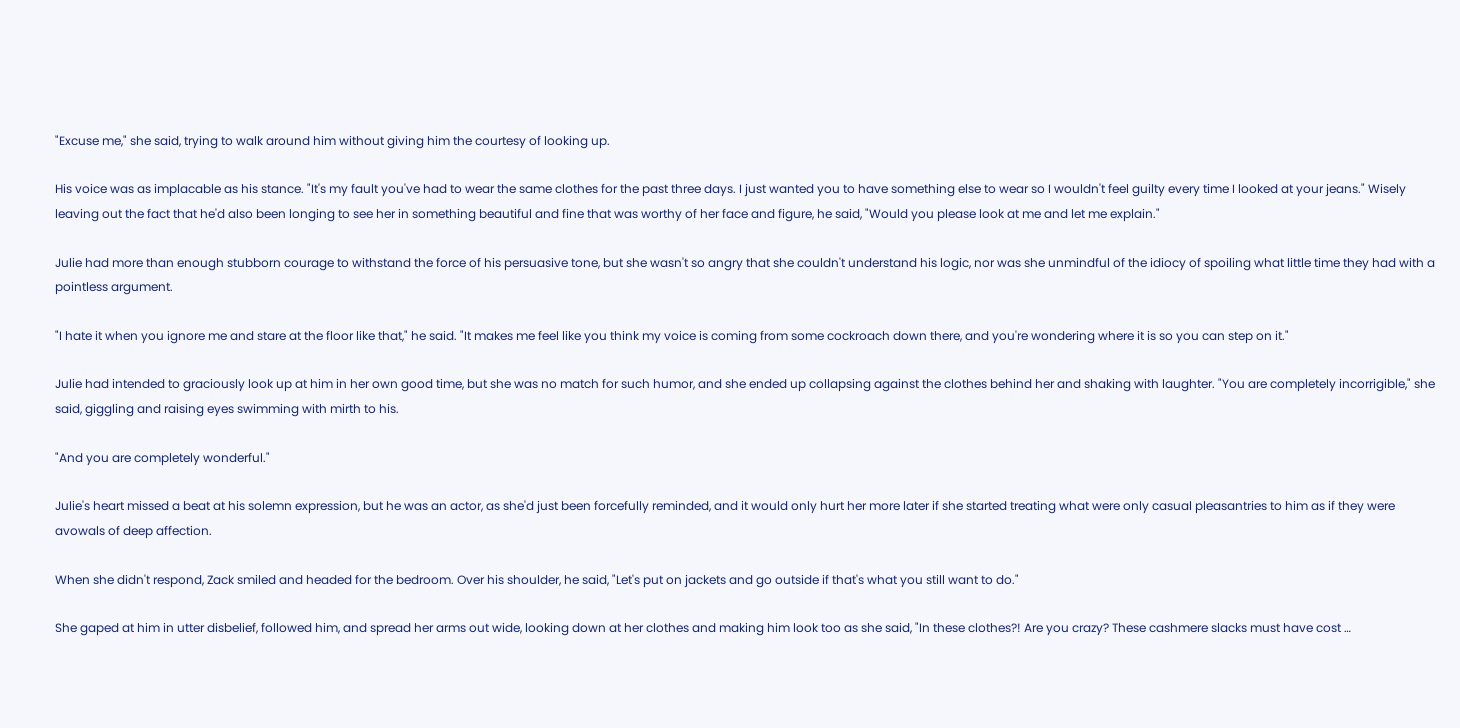"Excuse me," she said, trying to walk around him without giving him the courtesy of looking up.

His voice was as implacable as his stance. "It's my fault you've had to wear the same clothes for the past three days. I just wanted you to have something else to wear so I wouldn't feel guilty every time I looked at your jeans." Wisely leaving out the fact that he'd also been longing to see her in something beautiful and fine that was worthy of her face and figure, he said, "Would you please look at me and let me explain."

Julie had more than enough stubborn courage to withstand the force of his persuasive tone, but she wasn't so angry that she couldn't understand his logic, nor was she unmindful of the idiocy of spoiling what little time they had with a pointless argument.

"I hate it when you ignore me and stare at the floor like that," he said. "It makes me feel like you think my voice is coming from some cockroach down there, and you're wondering where it is so you can step on it."

Julie had intended to graciously look up at him in her own good time, but she was no match for such humor, and she ended up collapsing against the clothes behind her and shaking with laughter. "You are completely incorrigible," she said, giggling and raising eyes swimming with mirth to his.

"And you are completely wonderful."

Julie's heart missed a beat at his solemn expression, but he was an actor, as she'd just been forcefully reminded, and it would only hurt her more later if she started treating what were only casual pleasantries to him as if they were avowals of deep affection.

When she didn't respond, Zack smiled and headed for the bedroom. Over his shoulder, he said, "Let's put on jackets and go outside if that's what you still want to do."

She gaped at him in utter disbelief, followed him, and spread her arms out wide, looking down at her clothes and making him look too as she said, "In these clothes?! Are you crazy? These cashmere slacks must have cost …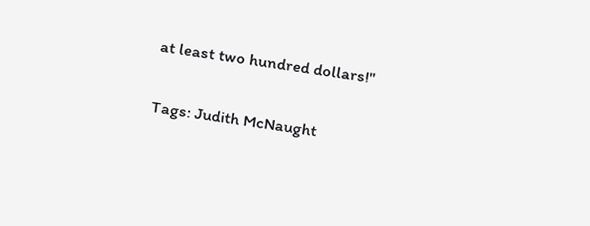at least two hundred dollars!"

Tags: Judith McNaught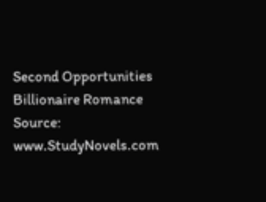Second Opportunities Billionaire Romance
Source: www.StudyNovels.com